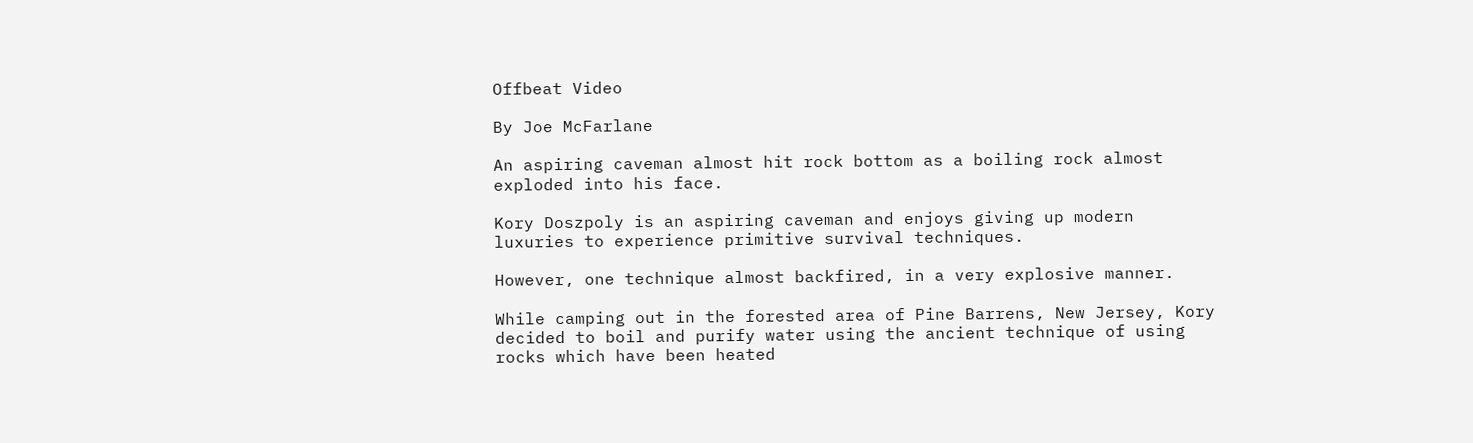Offbeat Video

By Joe McFarlane

An aspiring caveman almost hit rock bottom as a boiling rock almost exploded into his face.

Kory Doszpoly is an aspiring caveman and enjoys giving up modern luxuries to experience primitive survival techniques.

However, one technique almost backfired, in a very explosive manner.

While camping out in the forested area of Pine Barrens, New Jersey, Kory decided to boil and purify water using the ancient technique of using rocks which have been heated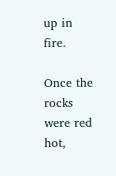up in fire.

Once the rocks were red hot,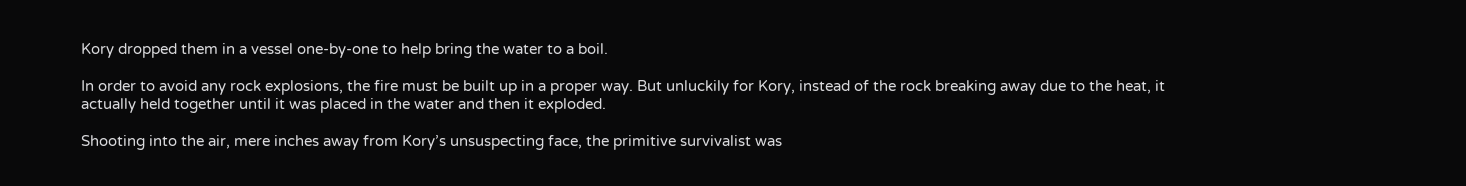Kory dropped them in a vessel one-by-one to help bring the water to a boil.

In order to avoid any rock explosions, the fire must be built up in a proper way. But unluckily for Kory, instead of the rock breaking away due to the heat, it actually held together until it was placed in the water and then it exploded.

Shooting into the air, mere inches away from Kory’s unsuspecting face, the primitive survivalist was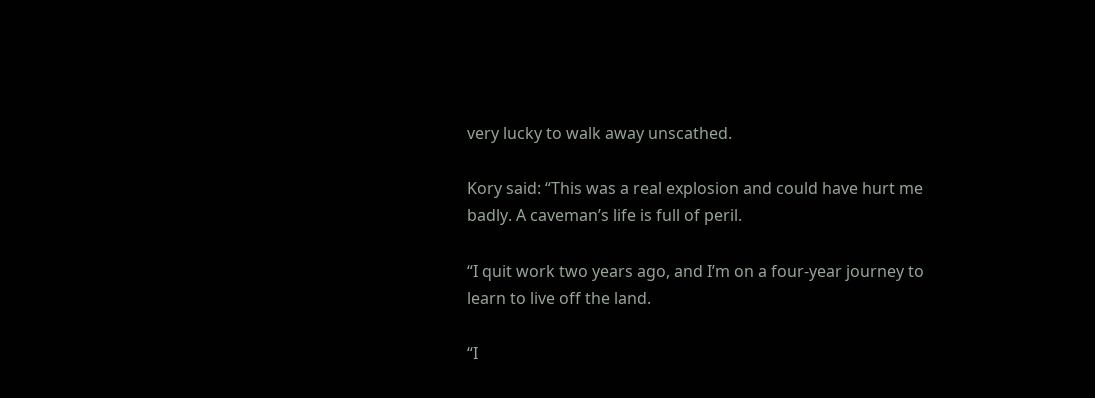very lucky to walk away unscathed.

Kory said: “This was a real explosion and could have hurt me badly. A caveman’s life is full of peril.

“I quit work two years ago, and I’m on a four-year journey to learn to live off the land.

“I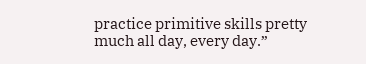practice primitive skills pretty much all day, every day.”